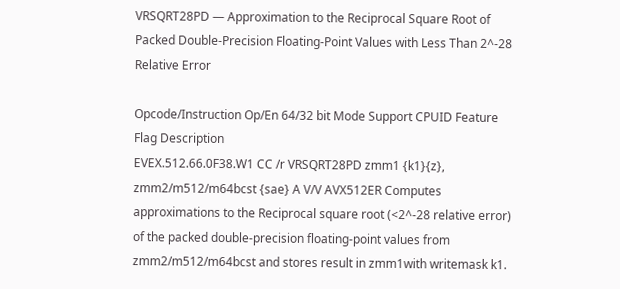VRSQRT28PD — Approximation to the Reciprocal Square Root of Packed Double-Precision Floating-Point Values with Less Than 2^-28 Relative Error

Opcode/Instruction Op/En 64/32 bit Mode Support CPUID Feature Flag Description
EVEX.512.66.0F38.W1 CC /r VRSQRT28PD zmm1 {k1}{z}, zmm2/m512/m64bcst {sae} A V/V AVX512ER Computes approximations to the Reciprocal square root (<2^-28 relative error) of the packed double-precision floating-point values from zmm2/m512/m64bcst and stores result in zmm1with writemask k1.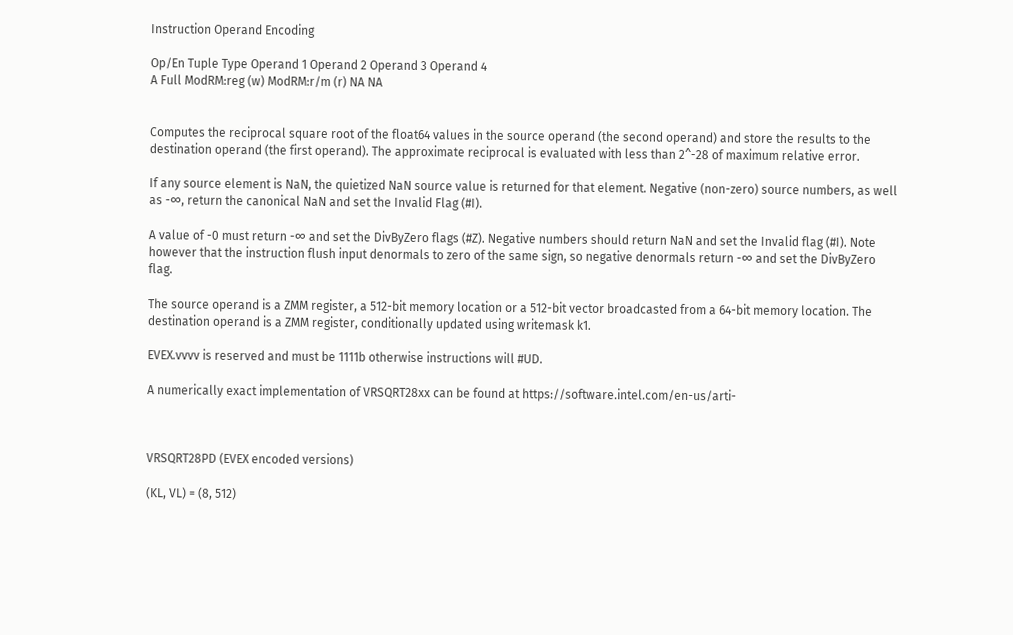Instruction Operand Encoding

Op/En Tuple Type Operand 1 Operand 2 Operand 3 Operand 4
A Full ModRM:reg (w) ModRM:r/m (r) NA NA


Computes the reciprocal square root of the float64 values in the source operand (the second operand) and store the results to the destination operand (the first operand). The approximate reciprocal is evaluated with less than 2^-28 of maximum relative error.

If any source element is NaN, the quietized NaN source value is returned for that element. Negative (non-zero) source numbers, as well as -∞, return the canonical NaN and set the Invalid Flag (#I).

A value of -0 must return -∞ and set the DivByZero flags (#Z). Negative numbers should return NaN and set the Invalid flag (#I). Note however that the instruction flush input denormals to zero of the same sign, so negative denormals return -∞ and set the DivByZero flag.

The source operand is a ZMM register, a 512-bit memory location or a 512-bit vector broadcasted from a 64-bit memory location. The destination operand is a ZMM register, conditionally updated using writemask k1.

EVEX.vvvv is reserved and must be 1111b otherwise instructions will #UD.

A numerically exact implementation of VRSQRT28xx can be found at https://software.intel.com/en-us/arti-



VRSQRT28PD (EVEX encoded versions)

(KL, VL) = (8, 512)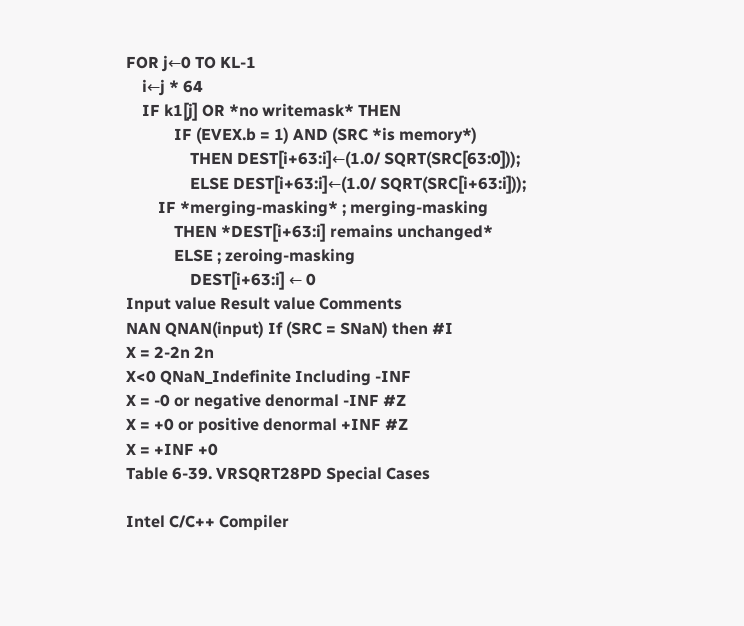FOR j←0 TO KL-1
    i←j * 64
    IF k1[j] OR *no writemask* THEN
            IF (EVEX.b = 1) AND (SRC *is memory*)
                THEN DEST[i+63:i]←(1.0/ SQRT(SRC[63:0]));
                ELSE DEST[i+63:i]←(1.0/ SQRT(SRC[i+63:i]));
        IF *merging-masking* ; merging-masking
            THEN *DEST[i+63:i] remains unchanged*
            ELSE ; zeroing-masking
                DEST[i+63:i] ← 0
Input value Result value Comments
NAN QNAN(input) If (SRC = SNaN) then #I
X = 2-2n 2n
X<0 QNaN_Indefinite Including -INF
X = -0 or negative denormal -INF #Z
X = +0 or positive denormal +INF #Z
X = +INF +0
Table 6-39. VRSQRT28PD Special Cases

Intel C/C++ Compiler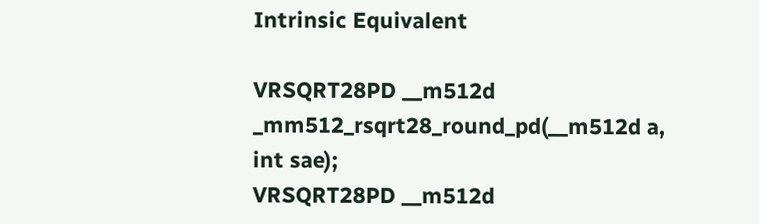Intrinsic Equivalent

VRSQRT28PD __m512d _mm512_rsqrt28_round_pd(__m512d a, int sae);
VRSQRT28PD __m512d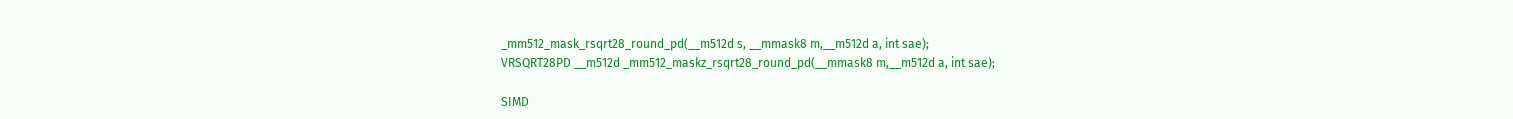_mm512_mask_rsqrt28_round_pd(__m512d s, __mmask8 m,__m512d a, int sae);
VRSQRT28PD __m512d _mm512_maskz_rsqrt28_round_pd(__mmask8 m,__m512d a, int sae);

SIMD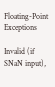Floating-Point Exceptions

Invalid (if SNaN input),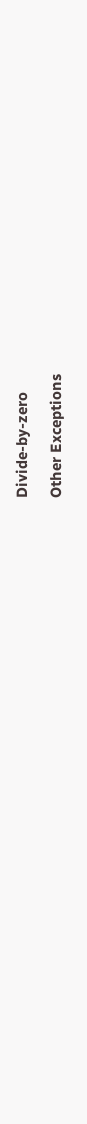Divide-by-zero

Other Exceptions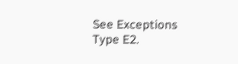See Exceptions Type E2.